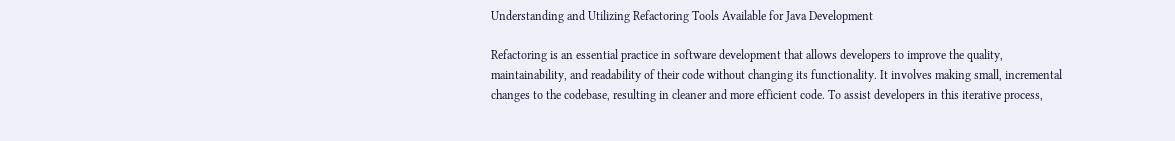Understanding and Utilizing Refactoring Tools Available for Java Development

Refactoring is an essential practice in software development that allows developers to improve the quality, maintainability, and readability of their code without changing its functionality. It involves making small, incremental changes to the codebase, resulting in cleaner and more efficient code. To assist developers in this iterative process,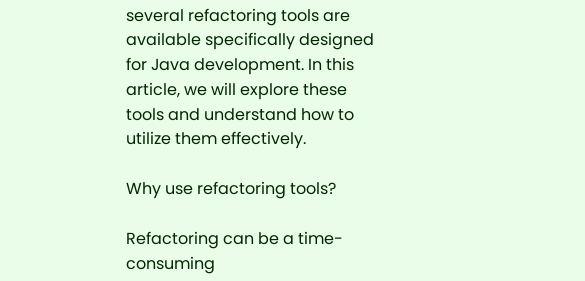several refactoring tools are available specifically designed for Java development. In this article, we will explore these tools and understand how to utilize them effectively.

Why use refactoring tools?

Refactoring can be a time-consuming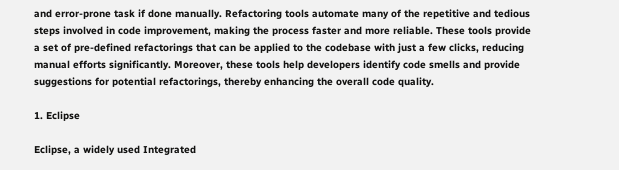and error-prone task if done manually. Refactoring tools automate many of the repetitive and tedious steps involved in code improvement, making the process faster and more reliable. These tools provide a set of pre-defined refactorings that can be applied to the codebase with just a few clicks, reducing manual efforts significantly. Moreover, these tools help developers identify code smells and provide suggestions for potential refactorings, thereby enhancing the overall code quality.

1. Eclipse

Eclipse, a widely used Integrated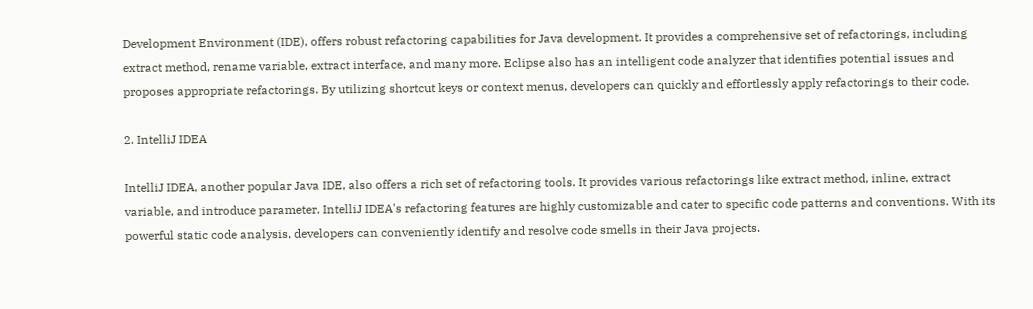Development Environment (IDE), offers robust refactoring capabilities for Java development. It provides a comprehensive set of refactorings, including extract method, rename variable, extract interface, and many more. Eclipse also has an intelligent code analyzer that identifies potential issues and proposes appropriate refactorings. By utilizing shortcut keys or context menus, developers can quickly and effortlessly apply refactorings to their code.

2. IntelliJ IDEA

IntelliJ IDEA, another popular Java IDE, also offers a rich set of refactoring tools. It provides various refactorings like extract method, inline, extract variable, and introduce parameter. IntelliJ IDEA's refactoring features are highly customizable and cater to specific code patterns and conventions. With its powerful static code analysis, developers can conveniently identify and resolve code smells in their Java projects.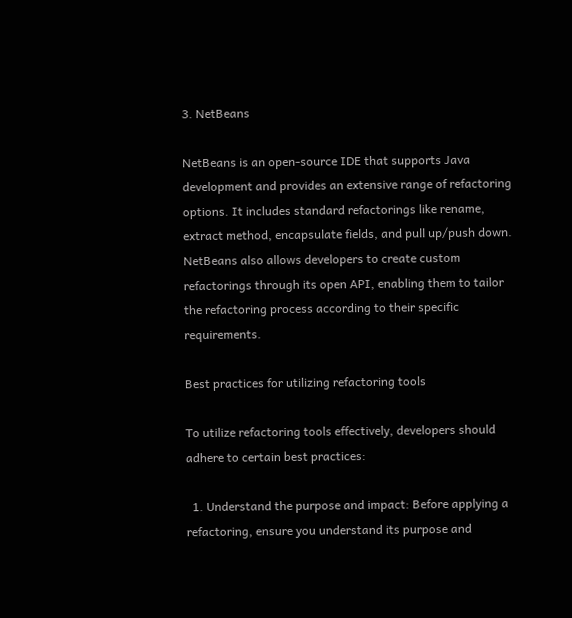3. NetBeans

NetBeans is an open-source IDE that supports Java development and provides an extensive range of refactoring options. It includes standard refactorings like rename, extract method, encapsulate fields, and pull up/push down. NetBeans also allows developers to create custom refactorings through its open API, enabling them to tailor the refactoring process according to their specific requirements.

Best practices for utilizing refactoring tools

To utilize refactoring tools effectively, developers should adhere to certain best practices:

  1. Understand the purpose and impact: Before applying a refactoring, ensure you understand its purpose and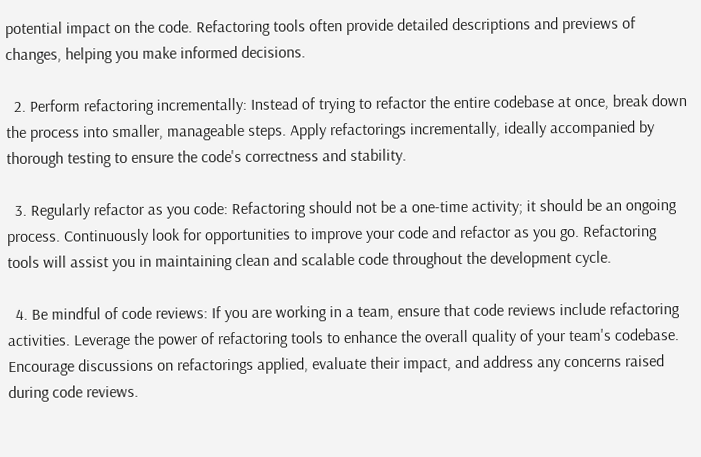potential impact on the code. Refactoring tools often provide detailed descriptions and previews of changes, helping you make informed decisions.

  2. Perform refactoring incrementally: Instead of trying to refactor the entire codebase at once, break down the process into smaller, manageable steps. Apply refactorings incrementally, ideally accompanied by thorough testing to ensure the code's correctness and stability.

  3. Regularly refactor as you code: Refactoring should not be a one-time activity; it should be an ongoing process. Continuously look for opportunities to improve your code and refactor as you go. Refactoring tools will assist you in maintaining clean and scalable code throughout the development cycle.

  4. Be mindful of code reviews: If you are working in a team, ensure that code reviews include refactoring activities. Leverage the power of refactoring tools to enhance the overall quality of your team's codebase. Encourage discussions on refactorings applied, evaluate their impact, and address any concerns raised during code reviews.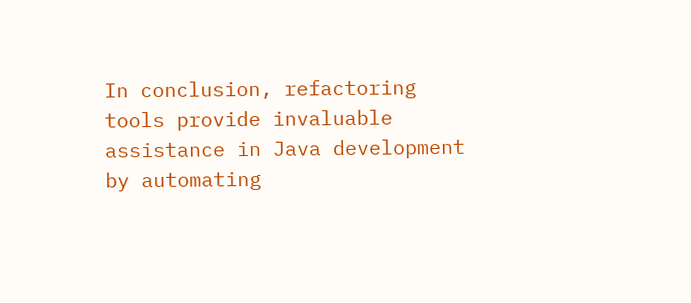In conclusion, refactoring tools provide invaluable assistance in Java development by automating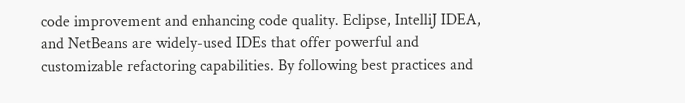code improvement and enhancing code quality. Eclipse, IntelliJ IDEA, and NetBeans are widely-used IDEs that offer powerful and customizable refactoring capabilities. By following best practices and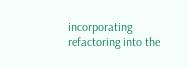incorporating refactoring into the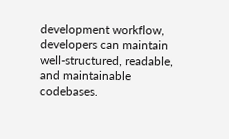development workflow, developers can maintain well-structured, readable, and maintainable codebases.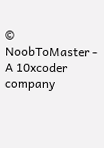© NoobToMaster - A 10xcoder company